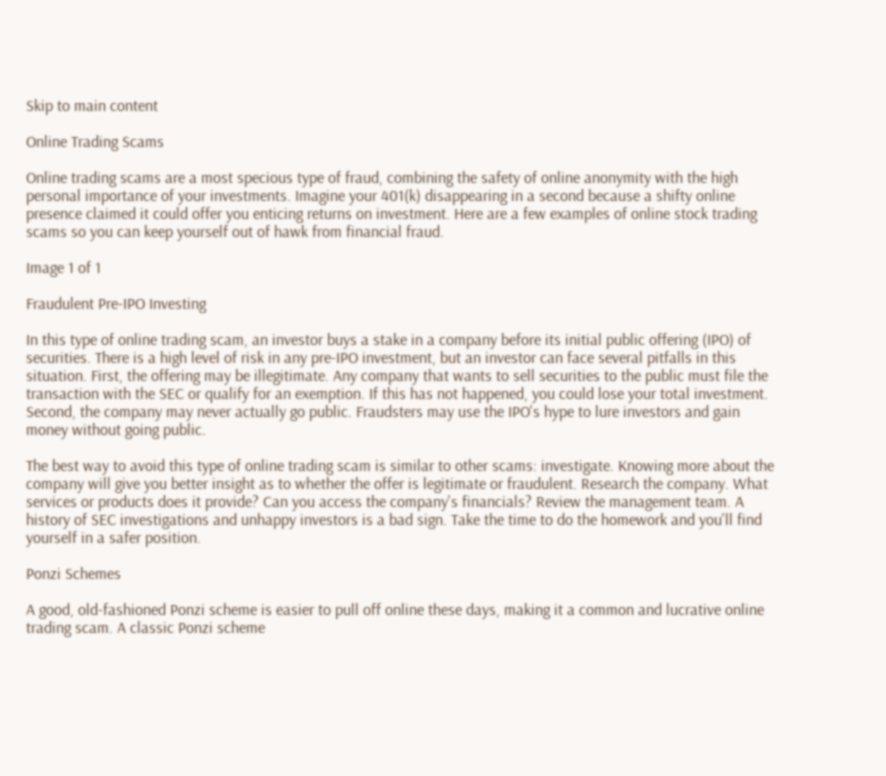Skip to main content

Online Trading Scams

Online trading scams are a most specious type of fraud, combining the safety of online anonymity with the high personal importance of your investments. Imagine your 401(k) disappearing in a second because a shifty online presence claimed it could offer you enticing returns on investment. Here are a few examples of online stock trading scams so you can keep yourself out of hawk from financial fraud.

Image 1 of 1

Fraudulent Pre-IPO Investing

In this type of online trading scam, an investor buys a stake in a company before its initial public offering (IPO) of securities. There is a high level of risk in any pre-IPO investment, but an investor can face several pitfalls in this situation. First, the offering may be illegitimate. Any company that wants to sell securities to the public must file the transaction with the SEC or qualify for an exemption. If this has not happened, you could lose your total investment. Second, the company may never actually go public. Fraudsters may use the IPO's hype to lure investors and gain money without going public.

The best way to avoid this type of online trading scam is similar to other scams: investigate. Knowing more about the company will give you better insight as to whether the offer is legitimate or fraudulent. Research the company. What services or products does it provide? Can you access the company's financials? Review the management team. A history of SEC investigations and unhappy investors is a bad sign. Take the time to do the homework and you'll find yourself in a safer position.

Ponzi Schemes

A good, old-fashioned Ponzi scheme is easier to pull off online these days, making it a common and lucrative online trading scam. A classic Ponzi scheme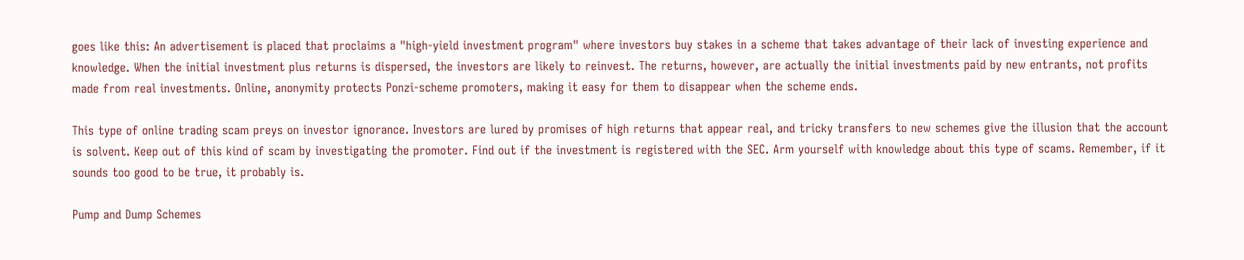goes like this: An advertisement is placed that proclaims a "high-yield investment program" where investors buy stakes in a scheme that takes advantage of their lack of investing experience and knowledge. When the initial investment plus returns is dispersed, the investors are likely to reinvest. The returns, however, are actually the initial investments paid by new entrants, not profits made from real investments. Online, anonymity protects Ponzi-scheme promoters, making it easy for them to disappear when the scheme ends.

This type of online trading scam preys on investor ignorance. Investors are lured by promises of high returns that appear real, and tricky transfers to new schemes give the illusion that the account is solvent. Keep out of this kind of scam by investigating the promoter. Find out if the investment is registered with the SEC. Arm yourself with knowledge about this type of scams. Remember, if it sounds too good to be true, it probably is.

Pump and Dump Schemes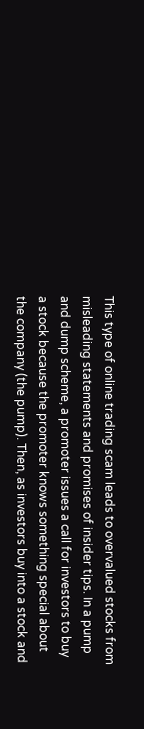This type of online trading scam leads to overvalued stocks from misleading statements and promises of insider tips. In a pump and dump scheme, a promoter issues a call for investors to buy a stock because the promoter knows something special about the company (the pump). Then, as investors buy into a stock and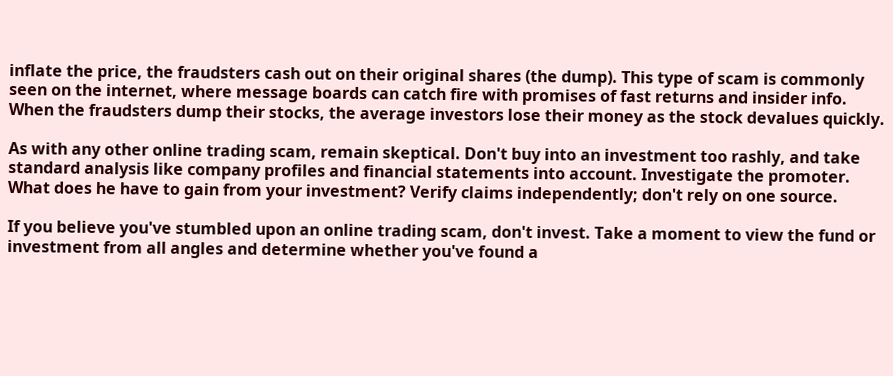inflate the price, the fraudsters cash out on their original shares (the dump). This type of scam is commonly seen on the internet, where message boards can catch fire with promises of fast returns and insider info. When the fraudsters dump their stocks, the average investors lose their money as the stock devalues quickly.

As with any other online trading scam, remain skeptical. Don't buy into an investment too rashly, and take standard analysis like company profiles and financial statements into account. Investigate the promoter. What does he have to gain from your investment? Verify claims independently; don't rely on one source.

If you believe you've stumbled upon an online trading scam, don't invest. Take a moment to view the fund or investment from all angles and determine whether you've found a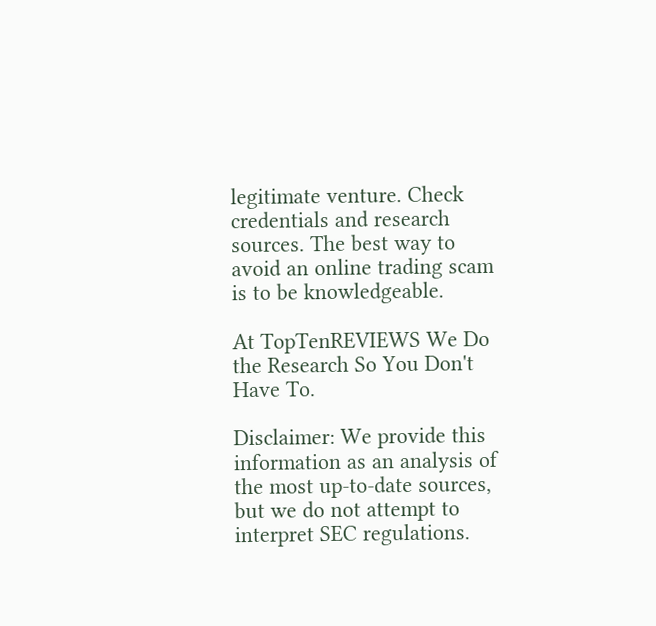legitimate venture. Check credentials and research sources. The best way to avoid an online trading scam is to be knowledgeable.

At TopTenREVIEWS We Do the Research So You Don't Have To.

Disclaimer: We provide this information as an analysis of the most up-to-date sources, but we do not attempt to interpret SEC regulations.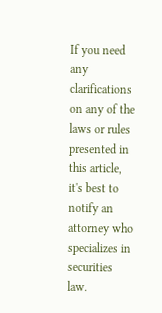If you need any clarifications on any of the laws or rules presented in this article, it's best to notify an attorney who specializes in securities law.